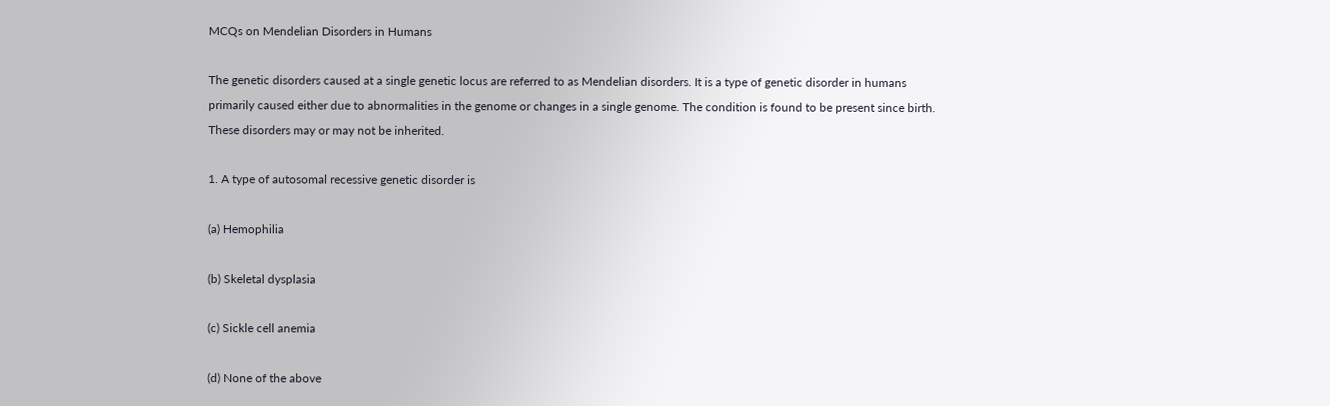MCQs on Mendelian Disorders in Humans

The genetic disorders caused at a single genetic locus are referred to as Mendelian disorders. It is a type of genetic disorder in humans primarily caused either due to abnormalities in the genome or changes in a single genome. The condition is found to be present since birth. These disorders may or may not be inherited.

1. A type of autosomal recessive genetic disorder is

(a) Hemophilia

(b) Skeletal dysplasia

(c) Sickle cell anemia

(d) None of the above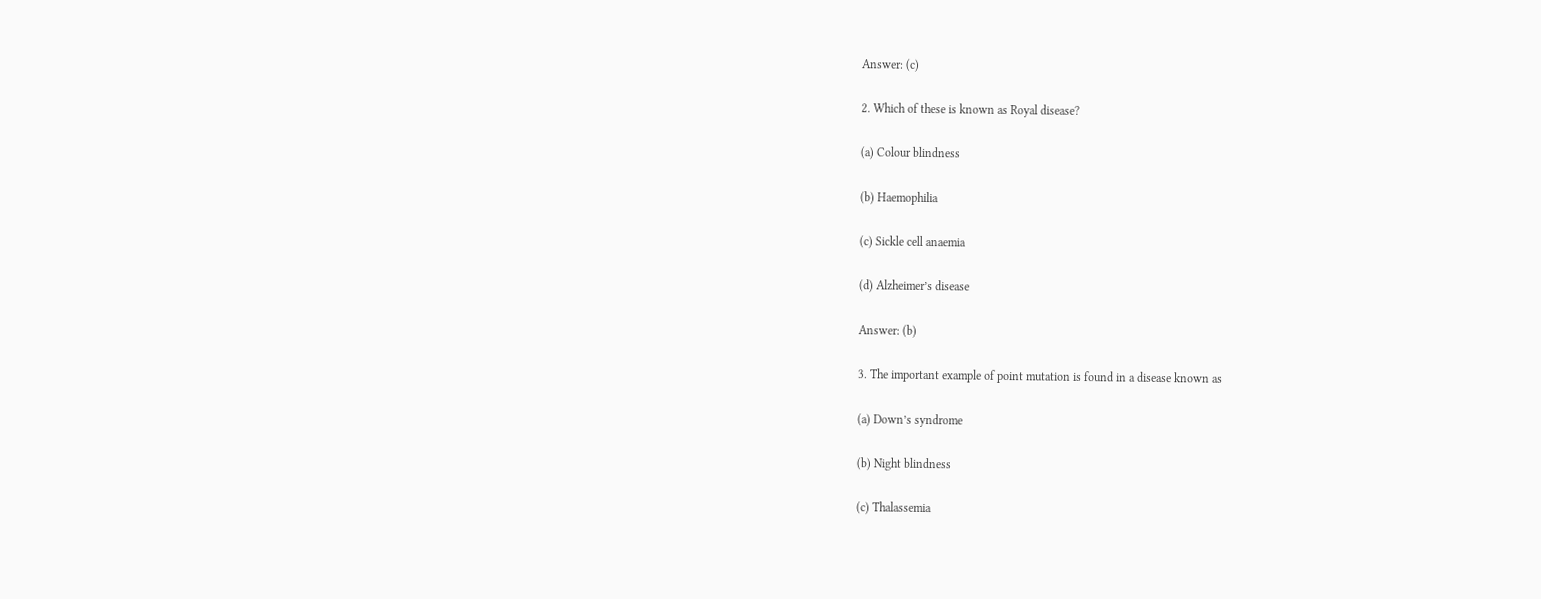Answer: (c)

2. Which of these is known as Royal disease?

(a) Colour blindness

(b) Haemophilia

(c) Sickle cell anaemia

(d) Alzheimer’s disease

Answer: (b)

3. The important example of point mutation is found in a disease known as

(a) Down’s syndrome

(b) Night blindness

(c) Thalassemia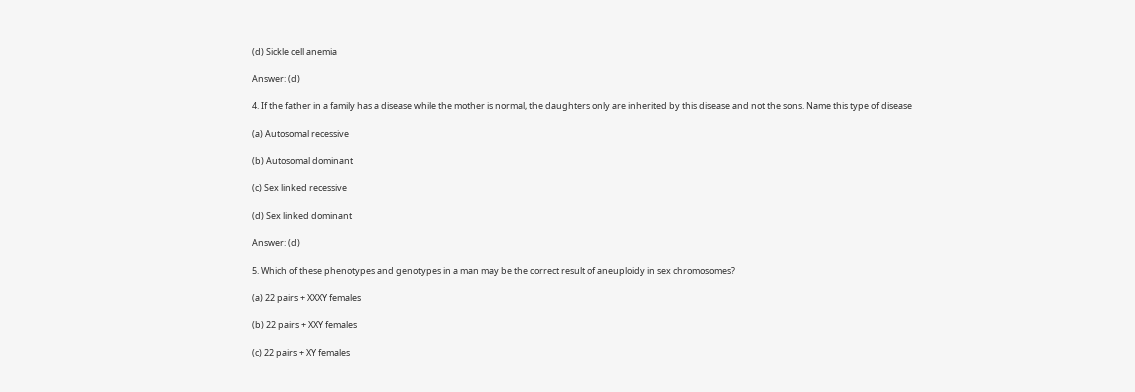(d) Sickle cell anemia

Answer: (d)

4. If the father in a family has a disease while the mother is normal, the daughters only are inherited by this disease and not the sons. Name this type of disease

(a) Autosomal recessive

(b) Autosomal dominant

(c) Sex linked recessive

(d) Sex linked dominant

Answer: (d)

5. Which of these phenotypes and genotypes in a man may be the correct result of aneuploidy in sex chromosomes?

(a) 22 pairs + XXXY females

(b) 22 pairs + XXY females

(c) 22 pairs + XY females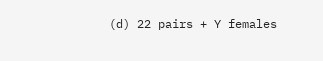(d) 22 pairs + Y females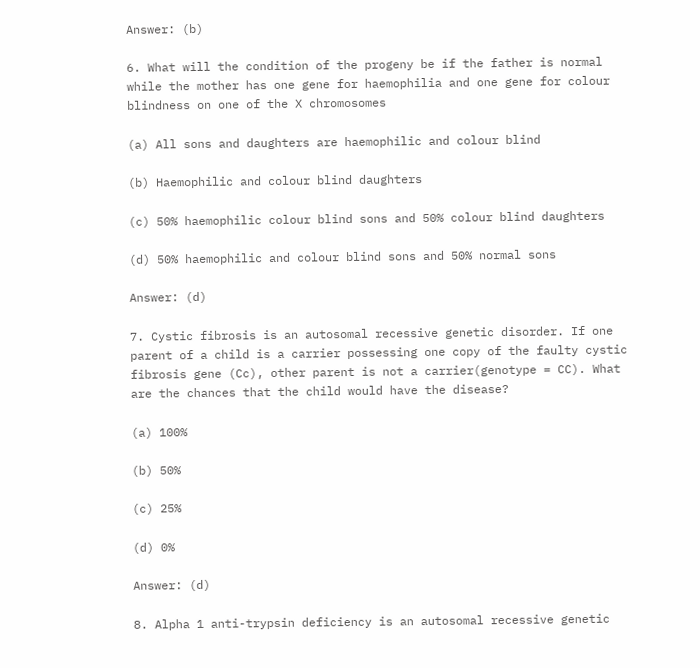Answer: (b)

6. What will the condition of the progeny be if the father is normal while the mother has one gene for haemophilia and one gene for colour blindness on one of the X chromosomes

(a) All sons and daughters are haemophilic and colour blind

(b) Haemophilic and colour blind daughters

(c) 50% haemophilic colour blind sons and 50% colour blind daughters

(d) 50% haemophilic and colour blind sons and 50% normal sons

Answer: (d)

7. Cystic fibrosis is an autosomal recessive genetic disorder. If one parent of a child is a carrier possessing one copy of the faulty cystic fibrosis gene (Cc), other parent is not a carrier(genotype = CC). What are the chances that the child would have the disease?

(a) 100%

(b) 50%

(c) 25%

(d) 0%

Answer: (d)

8. Alpha 1 anti-trypsin deficiency is an autosomal recessive genetic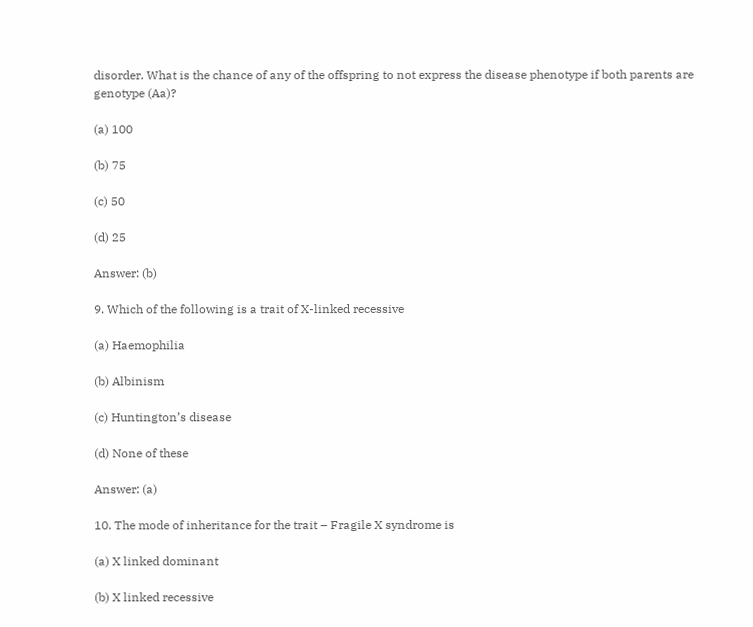disorder. What is the chance of any of the offspring to not express the disease phenotype if both parents are genotype (Aa)?

(a) 100

(b) 75

(c) 50

(d) 25

Answer: (b)

9. Which of the following is a trait of X-linked recessive

(a) Haemophilia

(b) Albinism

(c) Huntington’s disease

(d) None of these

Answer: (a)

10. The mode of inheritance for the trait – Fragile X syndrome is

(a) X linked dominant

(b) X linked recessive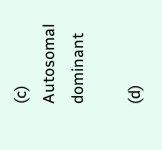(c) Autosomal dominant

(d)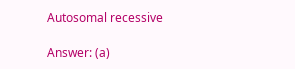Autosomal recessive

Answer: (a)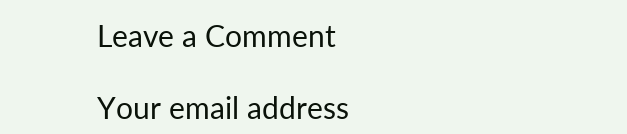Leave a Comment

Your email address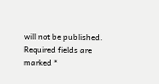will not be published. Required fields are marked *